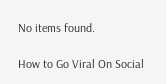No items found.

How to Go Viral On Social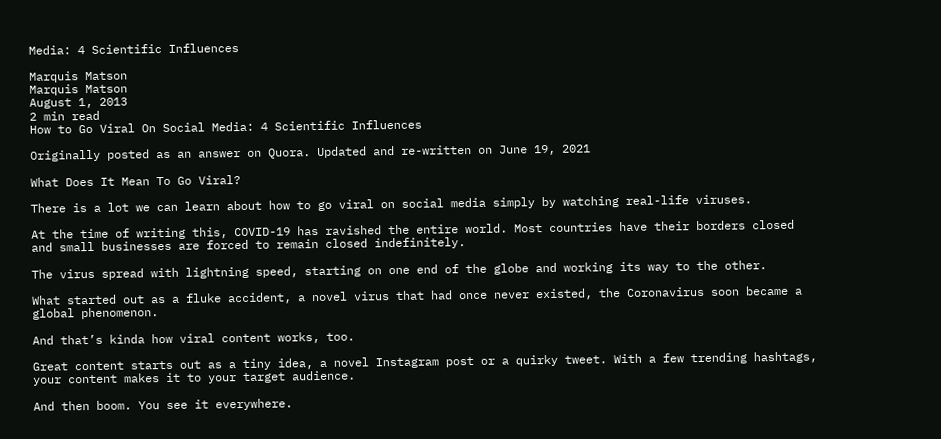Media: 4 Scientific Influences

Marquis Matson
Marquis Matson
August 1, 2013
2 min read
How to Go Viral On Social Media: 4 Scientific Influences

Originally posted as an answer on Quora. Updated and re-written on June 19, 2021

What Does It Mean To Go Viral?

There is a lot we can learn about how to go viral on social media simply by watching real-life viruses.

At the time of writing this, COVID-19 has ravished the entire world. Most countries have their borders closed and small businesses are forced to remain closed indefinitely.

The virus spread with lightning speed, starting on one end of the globe and working its way to the other.

What started out as a fluke accident, a novel virus that had once never existed, the Coronavirus soon became a global phenomenon.

And that’s kinda how viral content works, too.

Great content starts out as a tiny idea, a novel Instagram post or a quirky tweet. With a few trending hashtags, your content makes it to your target audience.

And then boom. You see it everywhere.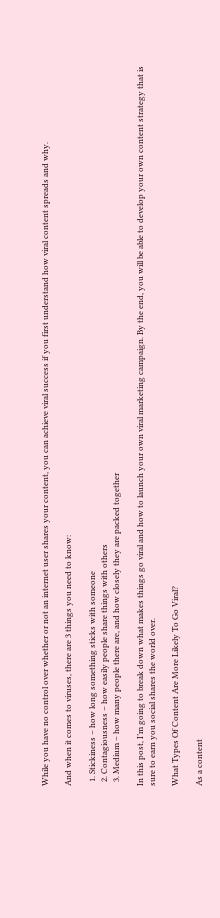While you have no control over whether or not an internet user shares your content, you can achieve viral success if you first understand how viral content spreads and why.

And when it comes to viruses, there are 3 things you need to know:

  1. Stickiness – how long something sticks with someone
  2. Contagiousness – how easily people share things with others
  3. Medium – how many people there are, and how closely they are packed together

In this post, I’m going to break down what makes things go viral and how to launch your own viral marketing campaign. By the end, you will be able to develop your own content strategy that is sure to earn you social shares the world over.

What Types Of Content Are More Likely To Go Viral?

As a content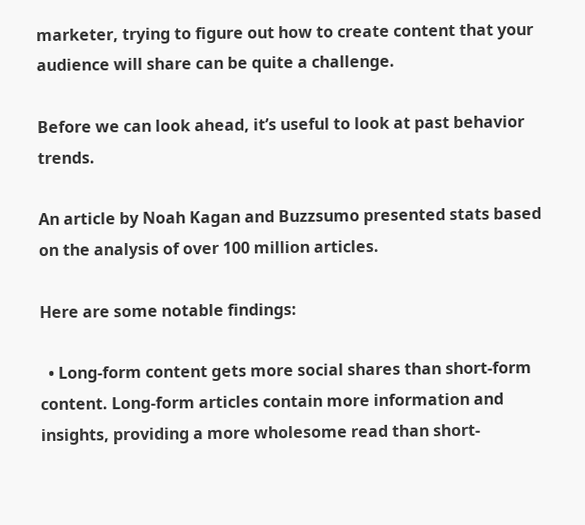marketer, trying to figure out how to create content that your audience will share can be quite a challenge.

Before we can look ahead, it’s useful to look at past behavior trends.

An article by Noah Kagan and Buzzsumo presented stats based on the analysis of over 100 million articles.

Here are some notable findings:

  • Long-form content gets more social shares than short-form content. Long-form articles contain more information and insights, providing a more wholesome read than short-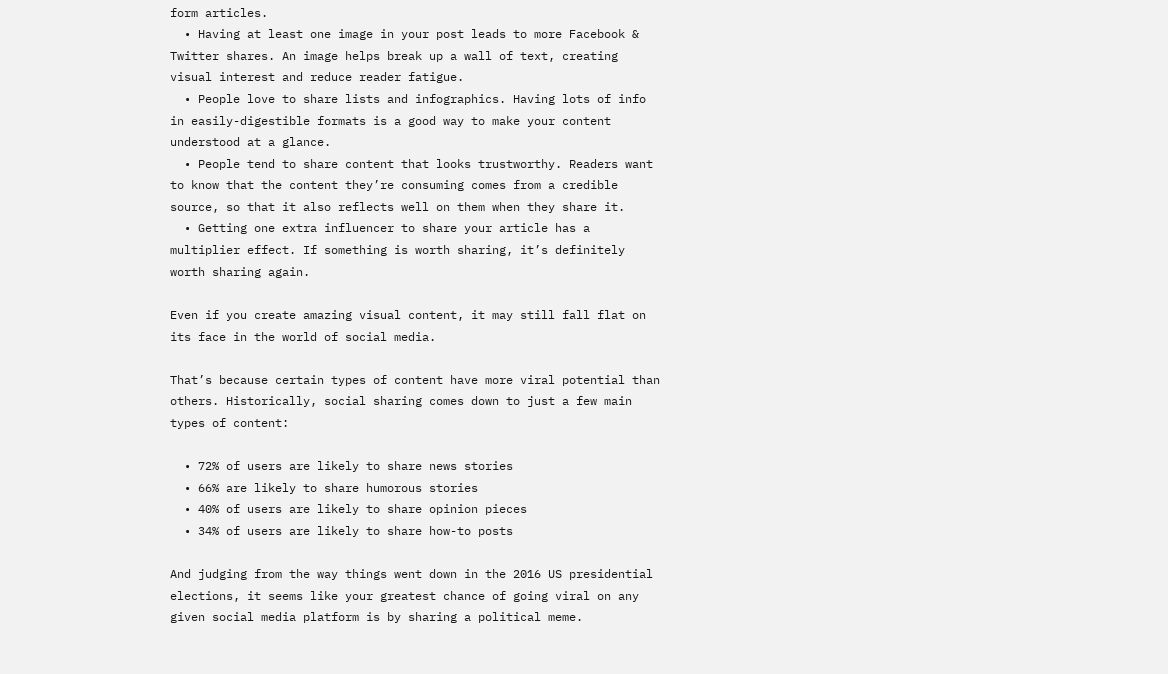form articles.
  • Having at least one image in your post leads to more Facebook & Twitter shares. An image helps break up a wall of text, creating visual interest and reduce reader fatigue.
  • People love to share lists and infographics. Having lots of info in easily-digestible formats is a good way to make your content understood at a glance.
  • People tend to share content that looks trustworthy. Readers want to know that the content they’re consuming comes from a credible source, so that it also reflects well on them when they share it.
  • Getting one extra influencer to share your article has a multiplier effect. If something is worth sharing, it’s definitely worth sharing again.

Even if you create amazing visual content, it may still fall flat on its face in the world of social media.

That’s because certain types of content have more viral potential than others. Historically, social sharing comes down to just a few main types of content:

  • 72% of users are likely to share news stories
  • 66% are likely to share humorous stories
  • 40% of users are likely to share opinion pieces
  • 34% of users are likely to share how-to posts

And judging from the way things went down in the 2016 US presidential elections, it seems like your greatest chance of going viral on any given social media platform is by sharing a political meme.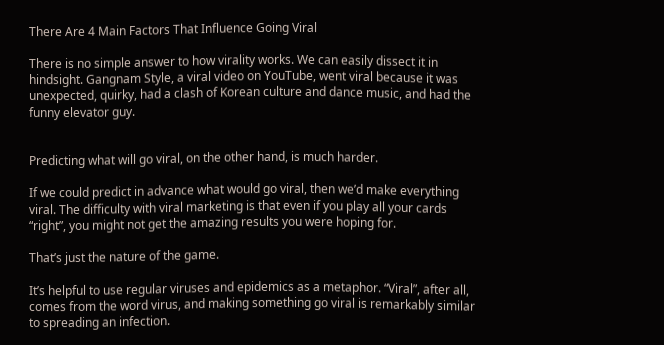There Are 4 Main Factors That Influence Going Viral

There is no simple answer to how virality works. We can easily dissect it in hindsight. Gangnam Style, a viral video on YouTube, went viral because it was unexpected, quirky, had a clash of Korean culture and dance music, and had the funny elevator guy.


Predicting what will go viral, on the other hand, is much harder.

If we could predict in advance what would go viral, then we’d make everything viral. The difficulty with viral marketing is that even if you play all your cards “right”, you might not get the amazing results you were hoping for.

That’s just the nature of the game.

It’s helpful to use regular viruses and epidemics as a metaphor. “Viral”, after all, comes from the word virus, and making something go viral is remarkably similar to spreading an infection.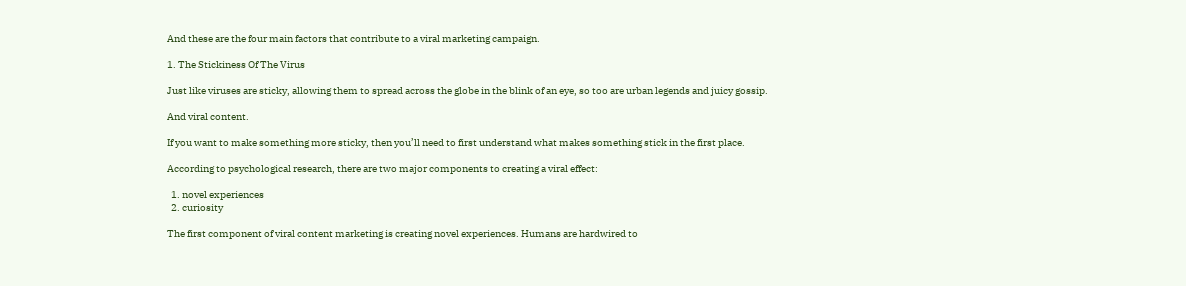And these are the four main factors that contribute to a viral marketing campaign.

1. The Stickiness Of The Virus

Just like viruses are sticky, allowing them to spread across the globe in the blink of an eye, so too are urban legends and juicy gossip.

And viral content.

If you want to make something more sticky, then you’ll need to first understand what makes something stick in the first place.

According to psychological research, there are two major components to creating a viral effect:

  1. novel experiences
  2. curiosity

The first component of viral content marketing is creating novel experiences. Humans are hardwired to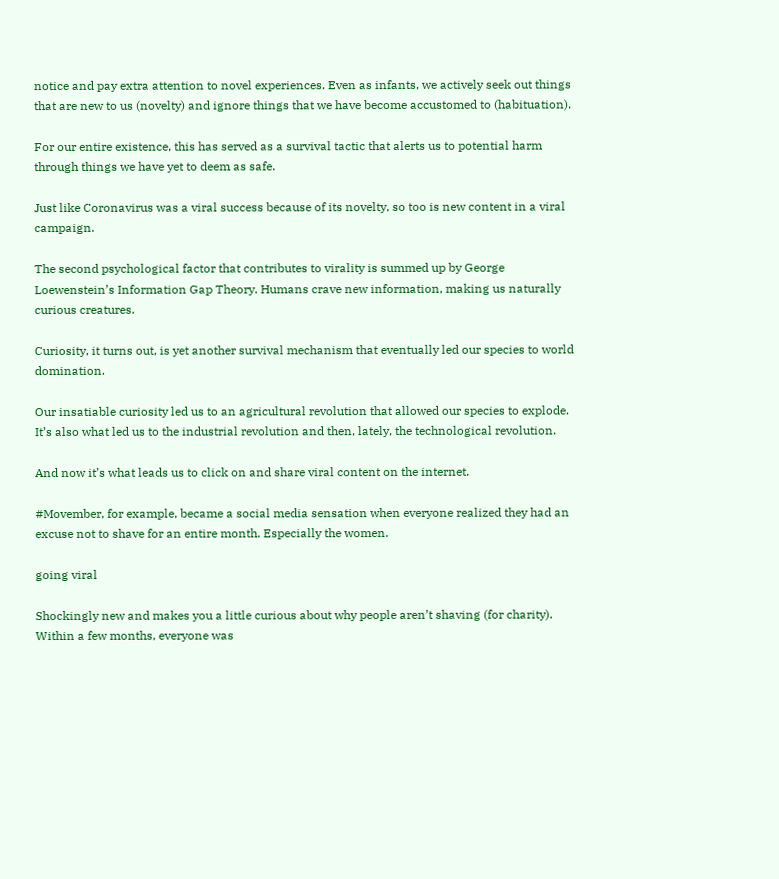notice and pay extra attention to novel experiences. Even as infants, we actively seek out things that are new to us (novelty) and ignore things that we have become accustomed to (habituation).

For our entire existence, this has served as a survival tactic that alerts us to potential harm through things we have yet to deem as safe.

Just like Coronavirus was a viral success because of its novelty, so too is new content in a viral campaign.

The second psychological factor that contributes to virality is summed up by George Loewenstein’s Information Gap Theory. Humans crave new information, making us naturally curious creatures.

Curiosity, it turns out, is yet another survival mechanism that eventually led our species to world domination.

Our insatiable curiosity led us to an agricultural revolution that allowed our species to explode. It’s also what led us to the industrial revolution and then, lately, the technological revolution.

And now it’s what leads us to click on and share viral content on the internet.

#Movember, for example, became a social media sensation when everyone realized they had an excuse not to shave for an entire month. Especially the women.

going viral

Shockingly new and makes you a little curious about why people aren’t shaving (for charity). Within a few months, everyone was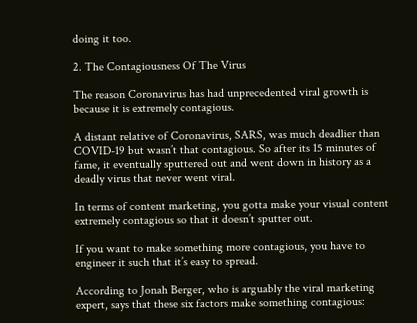doing it too.

2. The Contagiousness Of The Virus

The reason Coronavirus has had unprecedented viral growth is because it is extremely contagious.

A distant relative of Coronavirus, SARS, was much deadlier than COVID-19 but wasn’t that contagious. So after its 15 minutes of fame, it eventually sputtered out and went down in history as a deadly virus that never went viral.

In terms of content marketing, you gotta make your visual content extremely contagious so that it doesn’t sputter out.

If you want to make something more contagious, you have to engineer it such that it’s easy to spread.

According to Jonah Berger, who is arguably the viral marketing expert, says that these six factors make something contagious: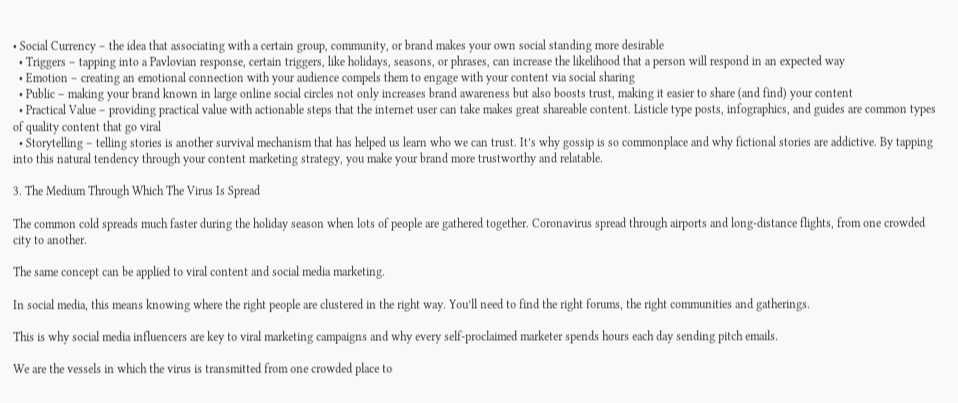• Social Currency – the idea that associating with a certain group, community, or brand makes your own social standing more desirable
  • Triggers – tapping into a Pavlovian response, certain triggers, like holidays, seasons, or phrases, can increase the likelihood that a person will respond in an expected way
  • Emotion – creating an emotional connection with your audience compels them to engage with your content via social sharing
  • Public – making your brand known in large online social circles not only increases brand awareness but also boosts trust, making it easier to share (and find) your content
  • Practical Value – providing practical value with actionable steps that the internet user can take makes great shareable content. Listicle type posts, infographics, and guides are common types of quality content that go viral
  • Storytelling – telling stories is another survival mechanism that has helped us learn who we can trust. It’s why gossip is so commonplace and why fictional stories are addictive. By tapping into this natural tendency through your content marketing strategy, you make your brand more trustworthy and relatable.

3. The Medium Through Which The Virus Is Spread

The common cold spreads much faster during the holiday season when lots of people are gathered together. Coronavirus spread through airports and long-distance flights, from one crowded city to another.

The same concept can be applied to viral content and social media marketing.

In social media, this means knowing where the right people are clustered in the right way. You’ll need to find the right forums, the right communities and gatherings.

This is why social media influencers are key to viral marketing campaigns and why every self-proclaimed marketer spends hours each day sending pitch emails.

We are the vessels in which the virus is transmitted from one crowded place to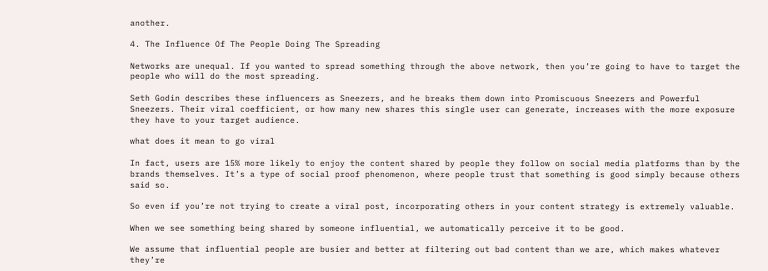another.

4. The Influence Of The People Doing The Spreading

Networks are unequal. If you wanted to spread something through the above network, then you’re going to have to target the people who will do the most spreading.

Seth Godin describes these influencers as Sneezers, and he breaks them down into Promiscuous Sneezers and Powerful Sneezers. Their viral coefficient, or how many new shares this single user can generate, increases with the more exposure they have to your target audience.

what does it mean to go viral

In fact, users are 15% more likely to enjoy the content shared by people they follow on social media platforms than by the brands themselves. It’s a type of social proof phenomenon, where people trust that something is good simply because others said so.

So even if you’re not trying to create a viral post, incorporating others in your content strategy is extremely valuable.

When we see something being shared by someone influential, we automatically perceive it to be good.

We assume that influential people are busier and better at filtering out bad content than we are, which makes whatever they’re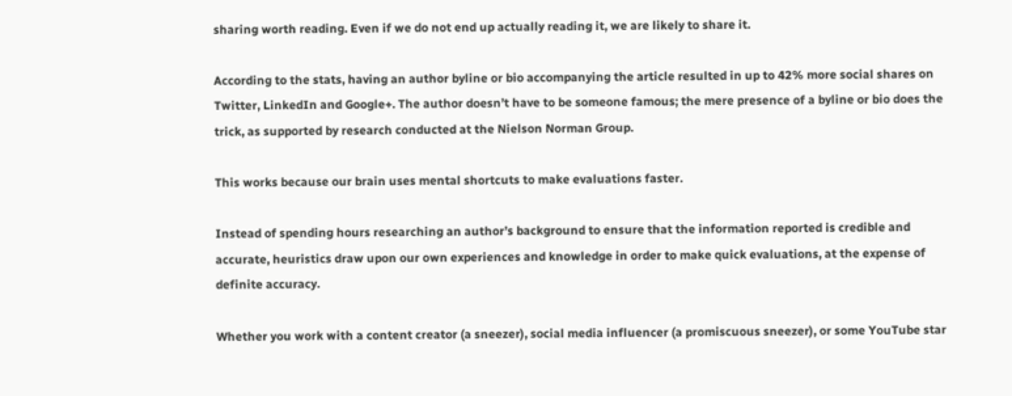sharing worth reading. Even if we do not end up actually reading it, we are likely to share it.

According to the stats, having an author byline or bio accompanying the article resulted in up to 42% more social shares on Twitter, LinkedIn and Google+. The author doesn’t have to be someone famous; the mere presence of a byline or bio does the trick, as supported by research conducted at the Nielson Norman Group.

This works because our brain uses mental shortcuts to make evaluations faster.

Instead of spending hours researching an author’s background to ensure that the information reported is credible and accurate, heuristics draw upon our own experiences and knowledge in order to make quick evaluations, at the expense of definite accuracy.

Whether you work with a content creator (a sneezer), social media influencer (a promiscuous sneezer), or some YouTube star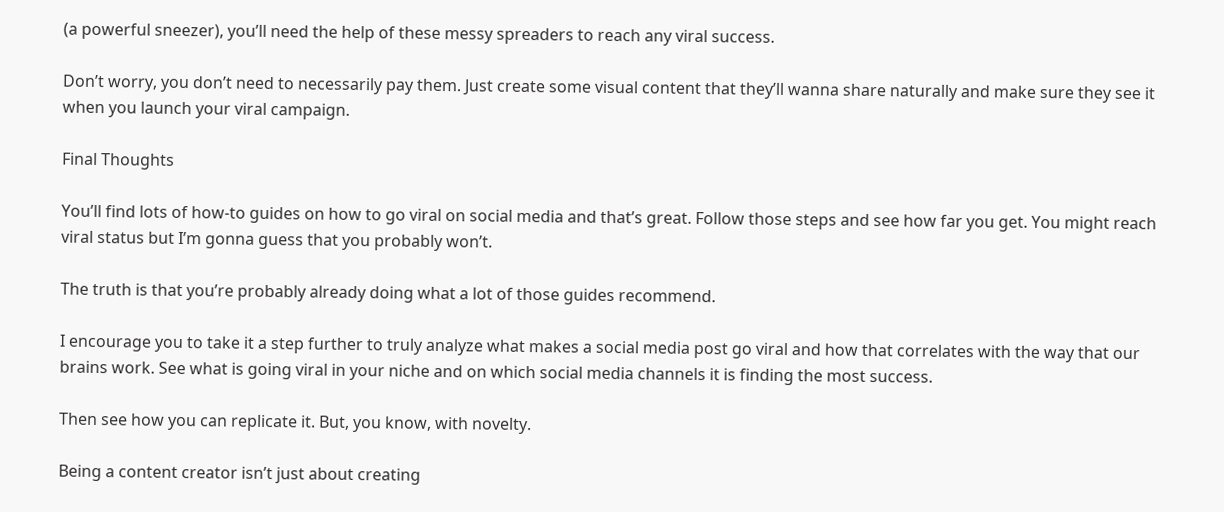(a powerful sneezer), you’ll need the help of these messy spreaders to reach any viral success.

Don’t worry, you don’t need to necessarily pay them. Just create some visual content that they’ll wanna share naturally and make sure they see it when you launch your viral campaign.

Final Thoughts

You’ll find lots of how-to guides on how to go viral on social media and that’s great. Follow those steps and see how far you get. You might reach viral status but I’m gonna guess that you probably won’t.

The truth is that you’re probably already doing what a lot of those guides recommend.

I encourage you to take it a step further to truly analyze what makes a social media post go viral and how that correlates with the way that our brains work. See what is going viral in your niche and on which social media channels it is finding the most success.

Then see how you can replicate it. But, you know, with novelty.

Being a content creator isn’t just about creating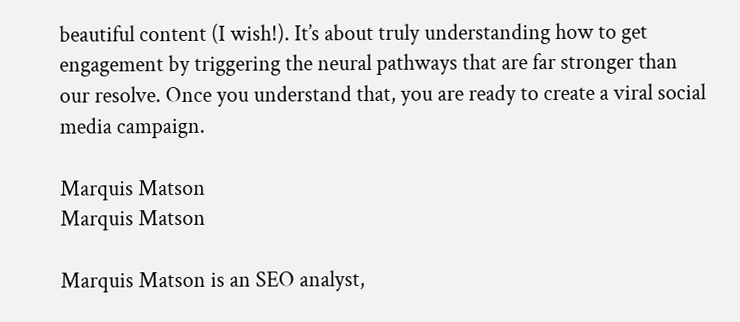beautiful content (I wish!). It’s about truly understanding how to get engagement by triggering the neural pathways that are far stronger than our resolve. Once you understand that, you are ready to create a viral social media campaign.

Marquis Matson
Marquis Matson

Marquis Matson is an SEO analyst,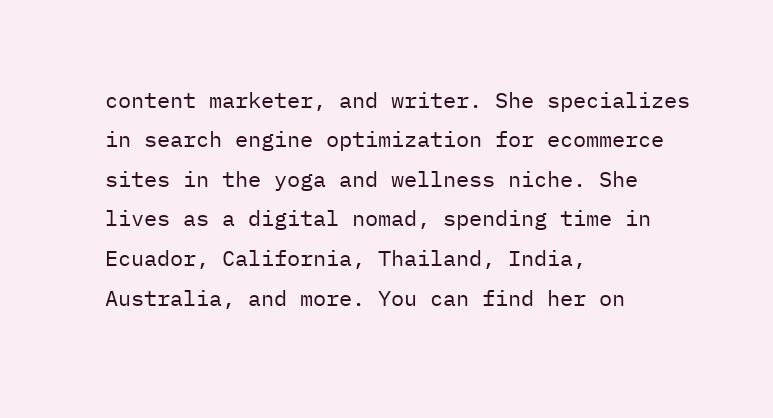content marketer, and writer. She specializes in search engine optimization for ecommerce sites in the yoga and wellness niche. She lives as a digital nomad, spending time in Ecuador, California, Thailand, India, Australia, and more. You can find her on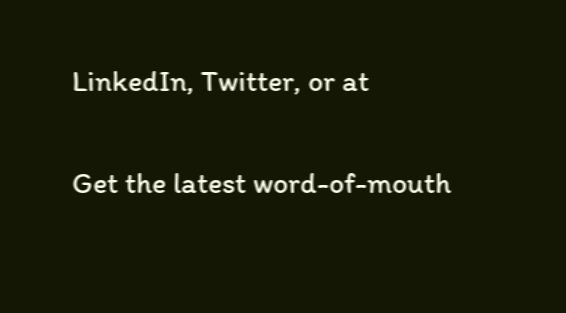LinkedIn, Twitter, or at

Get the latest word-of-mouth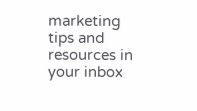marketing tips and resources in your inbox